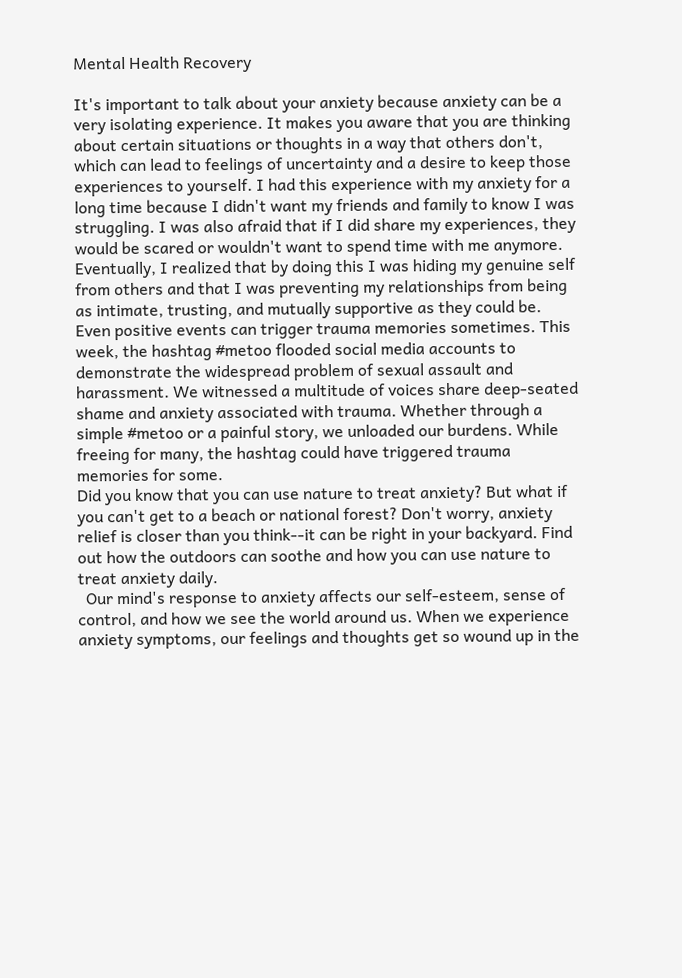Mental Health Recovery

It's important to talk about your anxiety because anxiety can be a very isolating experience. It makes you aware that you are thinking about certain situations or thoughts in a way that others don't, which can lead to feelings of uncertainty and a desire to keep those experiences to yourself. I had this experience with my anxiety for a long time because I didn't want my friends and family to know I was struggling. I was also afraid that if I did share my experiences, they would be scared or wouldn't want to spend time with me anymore. Eventually, I realized that by doing this I was hiding my genuine self from others and that I was preventing my relationships from being as intimate, trusting, and mutually supportive as they could be.
Even positive events can trigger trauma memories sometimes. This week, the hashtag #metoo flooded social media accounts to demonstrate the widespread problem of sexual assault and harassment. We witnessed a multitude of voices share deep-seated shame and anxiety associated with trauma. Whether through a simple #metoo or a painful story, we unloaded our burdens. While freeing for many, the hashtag could have triggered trauma memories for some.
Did you know that you can use nature to treat anxiety? But what if you can't get to a beach or national forest? Don't worry, anxiety relief is closer than you think--it can be right in your backyard. Find out how the outdoors can soothe and how you can use nature to treat anxiety daily.
  Our mind's response to anxiety affects our self-esteem, sense of control, and how we see the world around us. When we experience anxiety symptoms, our feelings and thoughts get so wound up in the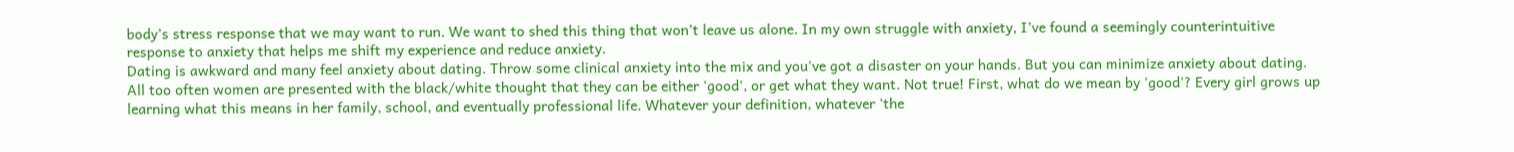body’s stress response that we may want to run. We want to shed this thing that won’t leave us alone. In my own struggle with anxiety, I’ve found a seemingly counterintuitive response to anxiety that helps me shift my experience and reduce anxiety.
Dating is awkward and many feel anxiety about dating. Throw some clinical anxiety into the mix and you've got a disaster on your hands. But you can minimize anxiety about dating.
All too often women are presented with the black/white thought that they can be either 'good', or get what they want. Not true! First, what do we mean by 'good'? Every girl grows up learning what this means in her family, school, and eventually professional life. Whatever your definition, whatever 'the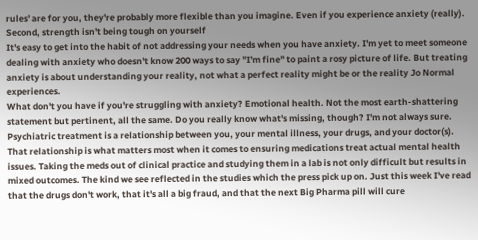rules' are for you, they're probably more flexible than you imagine. Even if you experience anxiety (really). Second, strength isn't being tough on yourself
It's easy to get into the habit of not addressing your needs when you have anxiety. I'm yet to meet someone dealing with anxiety who doesn't know 200 ways to say "I'm fine" to paint a rosy picture of life. But treating anxiety is about understanding your reality, not what a perfect reality might be or the reality Jo Normal experiences.
What don't you have if you're struggling with anxiety? Emotional health. Not the most earth-shattering statement but pertinent, all the same. Do you really know what's missing, though? I'm not always sure.
Psychiatric treatment is a relationship between you, your mental illness, your drugs, and your doctor(s). That relationship is what matters most when it comes to ensuring medications treat actual mental health issues. Taking the meds out of clinical practice and studying them in a lab is not only difficult but results in mixed outcomes. The kind we see reflected in the studies which the press pick up on. Just this week I've read that the drugs don't work, that it's all a big fraud, and that the next Big Pharma pill will cure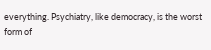everything. Psychiatry, like democracy, is the worst form of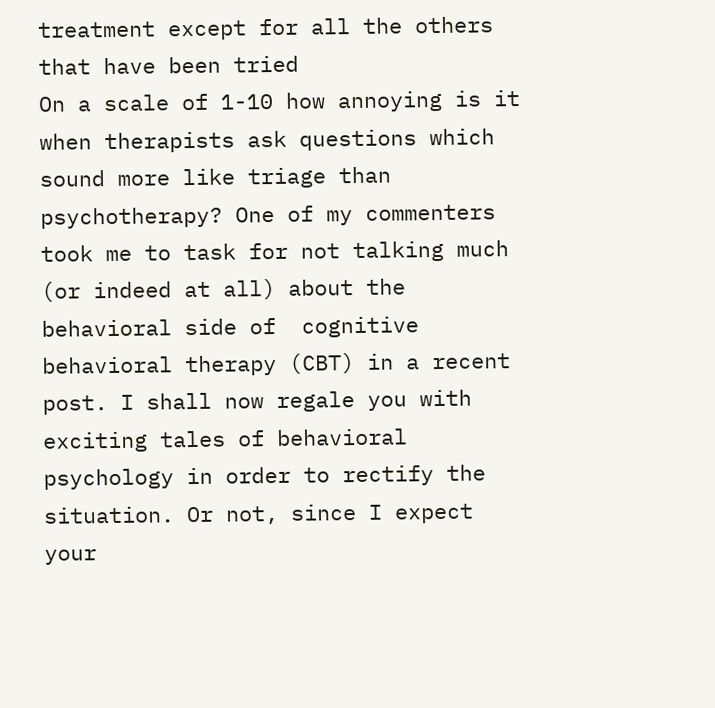treatment except for all the others that have been tried
On a scale of 1-10 how annoying is it when therapists ask questions which sound more like triage than psychotherapy? One of my commenters took me to task for not talking much (or indeed at all) about the behavioral side of  cognitive behavioral therapy (CBT) in a recent post. I shall now regale you with exciting tales of behavioral psychology in order to rectify the situation. Or not, since I expect your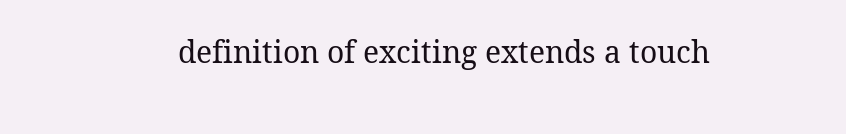definition of exciting extends a touch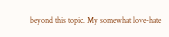beyond this topic. My somewhat love-hate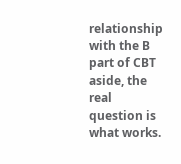relationship with the B part of CBT aside, the real question is what works.